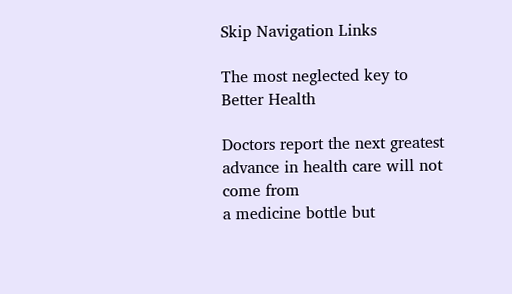Skip Navigation Links

The most neglected key to Better Health

Doctors report the next greatest advance in health care will not come from
a medicine bottle but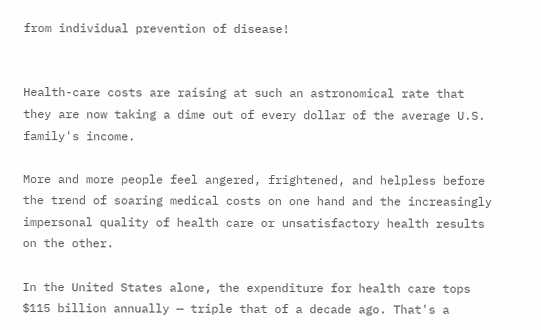from individual prevention of disease!


Health-care costs are raising at such an astronomical rate that they are now taking a dime out of every dollar of the average U.S. family's income.

More and more people feel angered, frightened, and helpless before the trend of soaring medical costs on one hand and the increasingly impersonal quality of health care or unsatisfactory health results on the other.

In the United States alone, the expenditure for health care tops $115 billion annually — triple that of a decade ago. That's a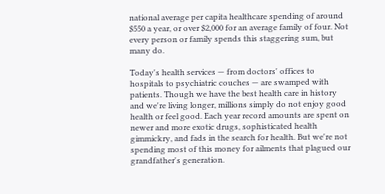national average per capita healthcare spending of around $550 a year, or over $2,000 for an average family of four. Not every person or family spends this staggering sum, but many do.

Today's health services — from doctors' offices to hospitals to psychiatric couches — are swamped with patients. Though we have the best health care in history and we're living longer, millions simply do not enjoy good health or feel good. Each year record amounts are spent on newer and more exotic drugs, sophisticated health gimmickry, and fads in the search for health. But we're not spending most of this money for ailments that plagued our grandfather's generation.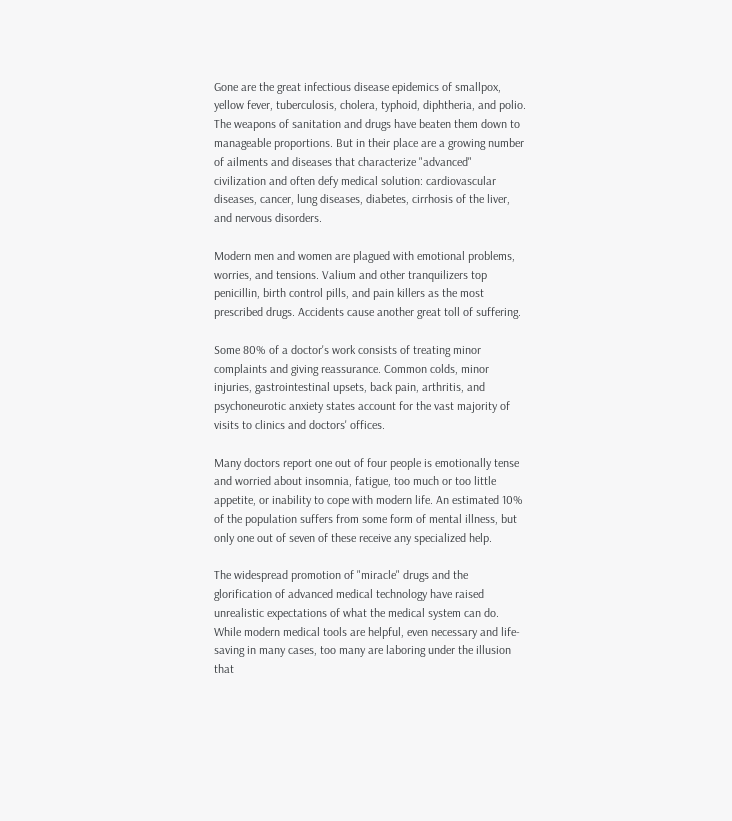Gone are the great infectious disease epidemics of smallpox, yellow fever, tuberculosis, cholera, typhoid, diphtheria, and polio. The weapons of sanitation and drugs have beaten them down to manageable proportions. But in their place are a growing number of ailments and diseases that characterize "advanced" civilization and often defy medical solution: cardiovascular diseases, cancer, lung diseases, diabetes, cirrhosis of the liver, and nervous disorders.

Modern men and women are plagued with emotional problems, worries, and tensions. Valium and other tranquilizers top penicillin, birth control pills, and pain killers as the most prescribed drugs. Accidents cause another great toll of suffering.

Some 80% of a doctor's work consists of treating minor complaints and giving reassurance. Common colds, minor injuries, gastrointestinal upsets, back pain, arthritis, and psychoneurotic anxiety states account for the vast majority of visits to clinics and doctors' offices.

Many doctors report one out of four people is emotionally tense and worried about insomnia, fatigue, too much or too little appetite, or inability to cope with modern life. An estimated 10% of the population suffers from some form of mental illness, but only one out of seven of these receive any specialized help.

The widespread promotion of "miracle" drugs and the glorification of advanced medical technology have raised unrealistic expectations of what the medical system can do. While modern medical tools are helpful, even necessary and life-saving in many cases, too many are laboring under the illusion that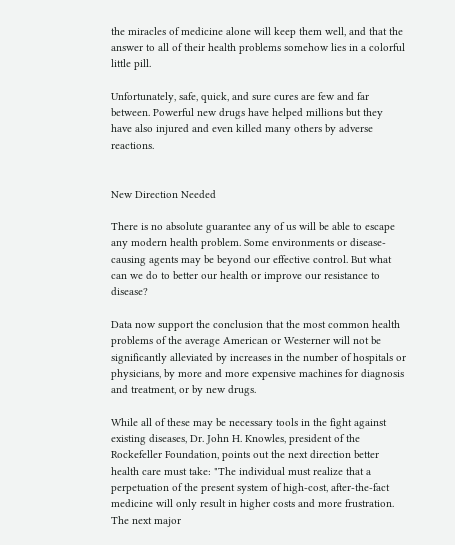the miracles of medicine alone will keep them well, and that the answer to all of their health problems somehow lies in a colorful little pill.

Unfortunately, safe, quick, and sure cures are few and far between. Powerful new drugs have helped millions but they have also injured and even killed many others by adverse reactions.


New Direction Needed

There is no absolute guarantee any of us will be able to escape any modern health problem. Some environments or disease-causing agents may be beyond our effective control. But what can we do to better our health or improve our resistance to disease?

Data now support the conclusion that the most common health problems of the average American or Westerner will not be significantly alleviated by increases in the number of hospitals or physicians, by more and more expensive machines for diagnosis and treatment, or by new drugs.

While all of these may be necessary tools in the fight against existing diseases, Dr. John H. Knowles, president of the Rockefeller Foundation, points out the next direction better health care must take: "The individual must realize that a perpetuation of the present system of high-cost, after-the-fact medicine will only result in higher costs and more frustration. The next major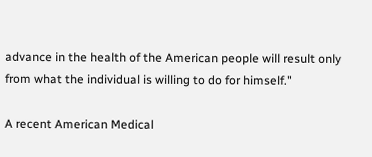advance in the health of the American people will result only from what the individual is willing to do for himself."

A recent American Medical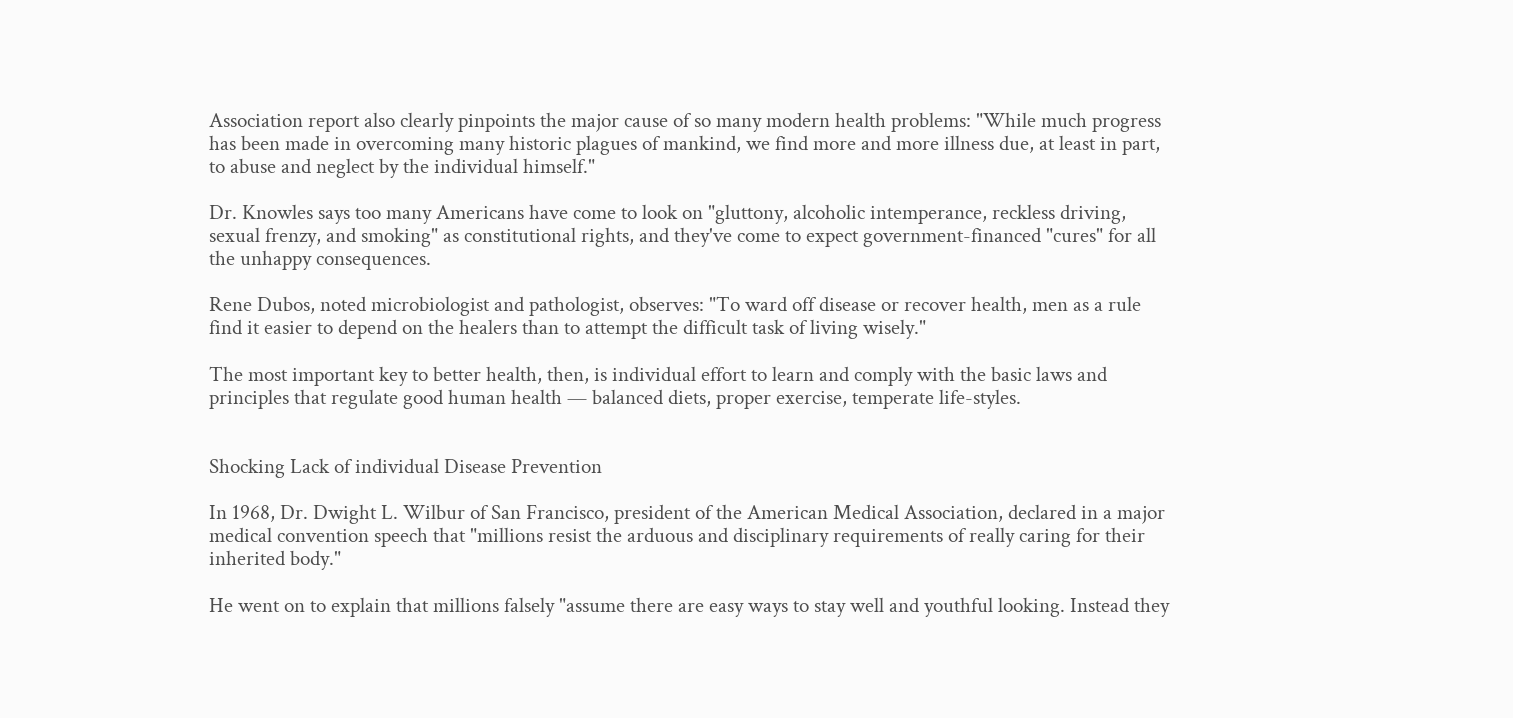Association report also clearly pinpoints the major cause of so many modern health problems: "While much progress has been made in overcoming many historic plagues of mankind, we find more and more illness due, at least in part, to abuse and neglect by the individual himself."

Dr. Knowles says too many Americans have come to look on "gluttony, alcoholic intemperance, reckless driving, sexual frenzy, and smoking" as constitutional rights, and they've come to expect government-financed "cures" for all the unhappy consequences.

Rene Dubos, noted microbiologist and pathologist, observes: "To ward off disease or recover health, men as a rule find it easier to depend on the healers than to attempt the difficult task of living wisely."

The most important key to better health, then, is individual effort to learn and comply with the basic laws and principles that regulate good human health — balanced diets, proper exercise, temperate life-styles.


Shocking Lack of individual Disease Prevention

In 1968, Dr. Dwight L. Wilbur of San Francisco, president of the American Medical Association, declared in a major medical convention speech that "millions resist the arduous and disciplinary requirements of really caring for their inherited body."

He went on to explain that millions falsely "assume there are easy ways to stay well and youthful looking. Instead they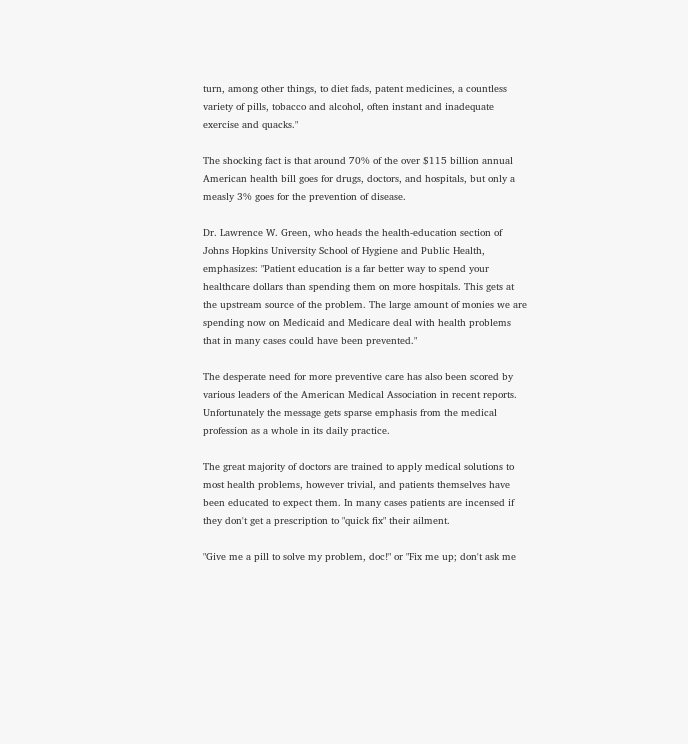turn, among other things, to diet fads, patent medicines, a countless variety of pills, tobacco and alcohol, often instant and inadequate exercise and quacks."

The shocking fact is that around 70% of the over $115 billion annual American health bill goes for drugs, doctors, and hospitals, but only a measly 3% goes for the prevention of disease.

Dr. Lawrence W. Green, who heads the health-education section of Johns Hopkins University School of Hygiene and Public Health, emphasizes: "Patient education is a far better way to spend your healthcare dollars than spending them on more hospitals. This gets at the upstream source of the problem. The large amount of monies we are spending now on Medicaid and Medicare deal with health problems that in many cases could have been prevented."

The desperate need for more preventive care has also been scored by various leaders of the American Medical Association in recent reports. Unfortunately the message gets sparse emphasis from the medical profession as a whole in its daily practice.

The great majority of doctors are trained to apply medical solutions to most health problems, however trivial, and patients themselves have been educated to expect them. In many cases patients are incensed if they don't get a prescription to "quick fix" their ailment.

"Give me a pill to solve my problem, doc!" or "Fix me up; don't ask me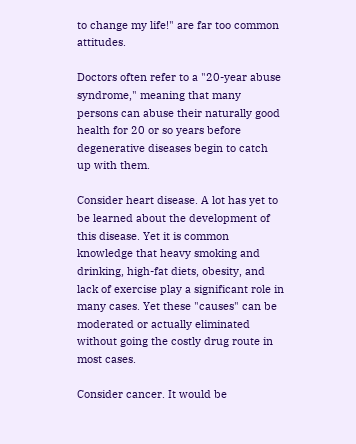to change my life!" are far too common attitudes.

Doctors often refer to a "20-year abuse syndrome," meaning that many persons can abuse their naturally good health for 20 or so years before degenerative diseases begin to catch up with them.

Consider heart disease. A lot has yet to be learned about the development of this disease. Yet it is common knowledge that heavy smoking and drinking, high-fat diets, obesity, and lack of exercise play a significant role in many cases. Yet these "causes" can be moderated or actually eliminated without going the costly drug route in most cases.

Consider cancer. It would be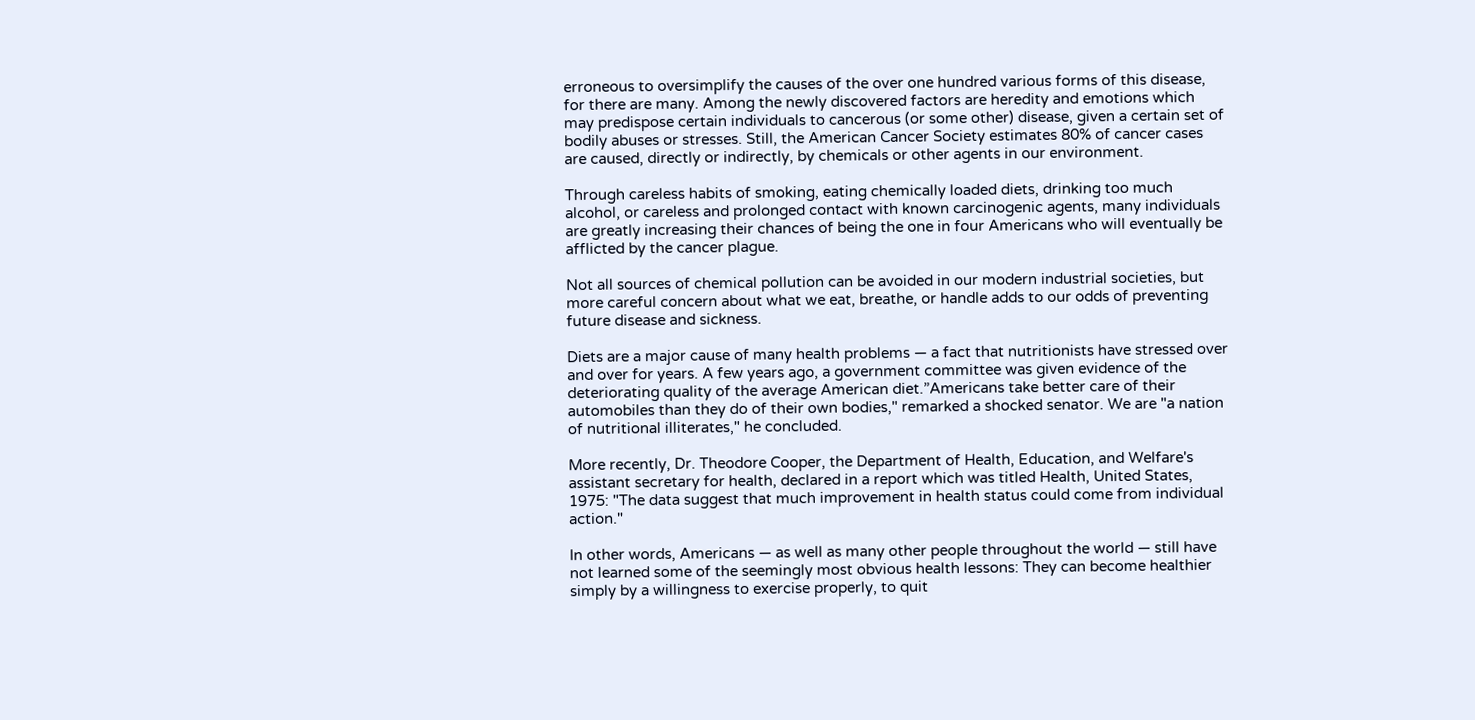erroneous to oversimplify the causes of the over one hundred various forms of this disease, for there are many. Among the newly discovered factors are heredity and emotions which may predispose certain individuals to cancerous (or some other) disease, given a certain set of bodily abuses or stresses. Still, the American Cancer Society estimates 80% of cancer cases are caused, directly or indirectly, by chemicals or other agents in our environment.

Through careless habits of smoking, eating chemically loaded diets, drinking too much alcohol, or careless and prolonged contact with known carcinogenic agents, many individuals are greatly increasing their chances of being the one in four Americans who will eventually be afflicted by the cancer plague.

Not all sources of chemical pollution can be avoided in our modern industrial societies, but more careful concern about what we eat, breathe, or handle adds to our odds of preventing future disease and sickness.

Diets are a major cause of many health problems — a fact that nutritionists have stressed over and over for years. A few years ago, a government committee was given evidence of the deteriorating quality of the average American diet.”Americans take better care of their automobiles than they do of their own bodies," remarked a shocked senator. We are "a nation of nutritional illiterates," he concluded.

More recently, Dr. Theodore Cooper, the Department of Health, Education, and Welfare's assistant secretary for health, declared in a report which was titled Health, United States, 1975: "The data suggest that much improvement in health status could come from individual action."

In other words, Americans — as well as many other people throughout the world — still have not learned some of the seemingly most obvious health lessons: They can become healthier simply by a willingness to exercise properly, to quit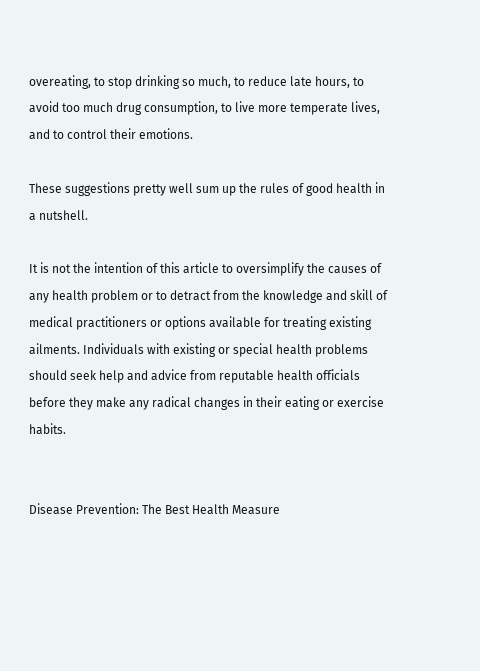overeating, to stop drinking so much, to reduce late hours, to avoid too much drug consumption, to live more temperate lives, and to control their emotions.

These suggestions pretty well sum up the rules of good health in a nutshell.

It is not the intention of this article to oversimplify the causes of any health problem or to detract from the knowledge and skill of medical practitioners or options available for treating existing ailments. Individuals with existing or special health problems should seek help and advice from reputable health officials before they make any radical changes in their eating or exercise habits.


Disease Prevention: The Best Health Measure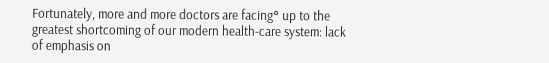Fortunately, more and more doctors are facing° up to the greatest shortcoming of our modern health-care system: lack of emphasis on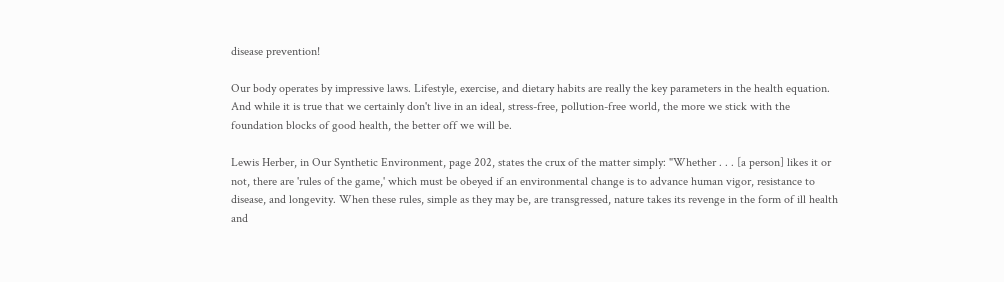disease prevention!

Our body operates by impressive laws. Lifestyle, exercise, and dietary habits are really the key parameters in the health equation. And while it is true that we certainly don't live in an ideal, stress-free, pollution-free world, the more we stick with the foundation blocks of good health, the better off we will be.

Lewis Herber, in Our Synthetic Environment, page 202, states the crux of the matter simply: "Whether . . . [a person] likes it or not, there are 'rules of the game,' which must be obeyed if an environmental change is to advance human vigor, resistance to disease, and longevity. When these rules, simple as they may be, are transgressed, nature takes its revenge in the form of ill health and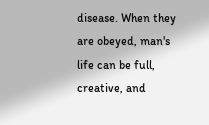disease. When they are obeyed, man's life can be full, creative, and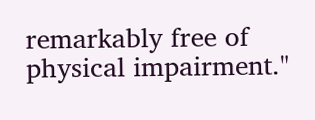remarkably free of physical impairment."